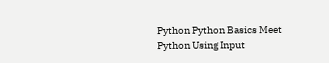Python Python Basics Meet Python Using Input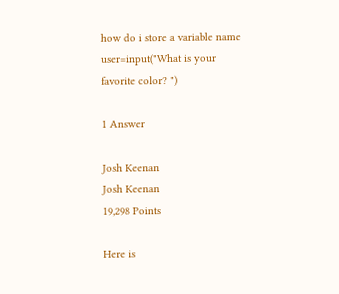how do i store a variable name
user=input("What is your favorite color? ")

1 Answer

Josh Keenan
Josh Keenan
19,298 Points

Here is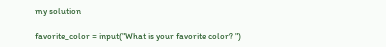my solution

favorite_color = input("What is your favorite color? ")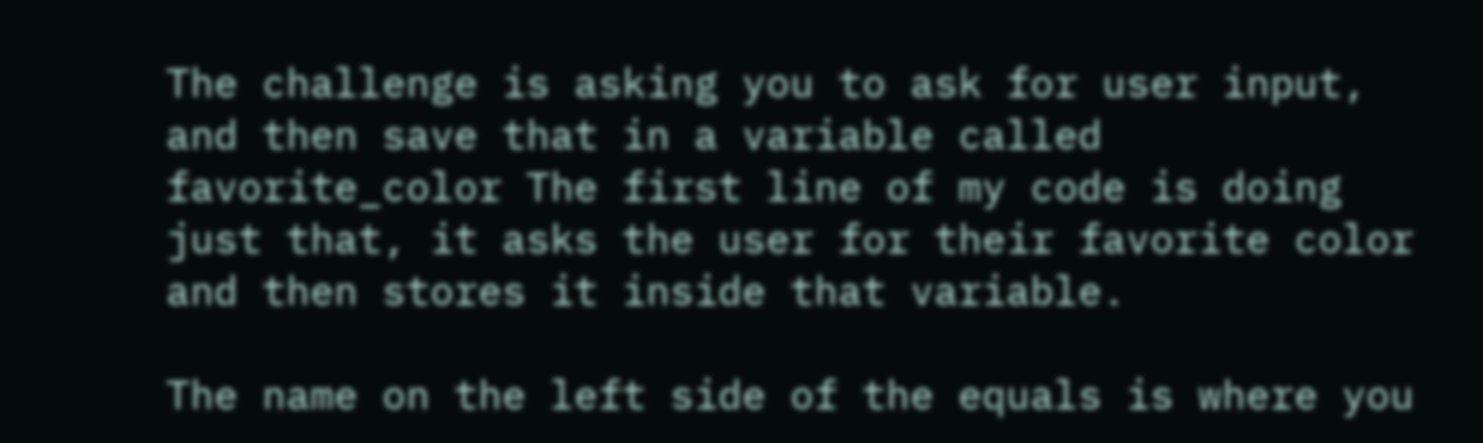The challenge is asking you to ask for user input, and then save that in a variable called favorite_color The first line of my code is doing just that, it asks the user for their favorite color and then stores it inside that variable.

The name on the left side of the equals is where you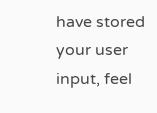have stored your user input, feel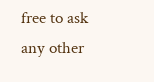free to ask any other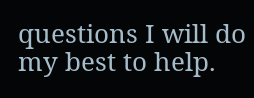questions I will do my best to help.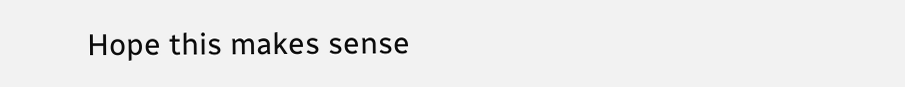Hope this makes sense